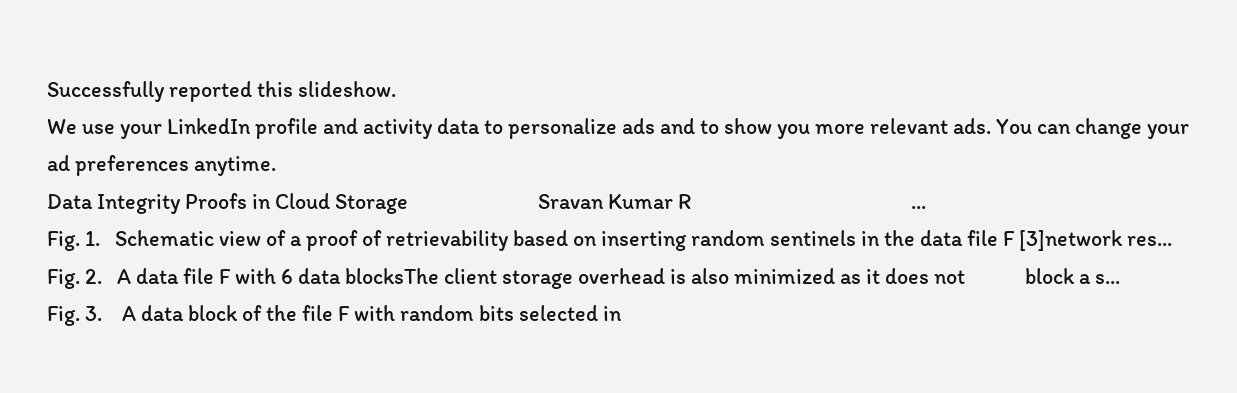Successfully reported this slideshow.
We use your LinkedIn profile and activity data to personalize ads and to show you more relevant ads. You can change your ad preferences anytime.
Data Integrity Proofs in Cloud Storage                          Sravan Kumar R                                            ...
Fig. 1.   Schematic view of a proof of retrievability based on inserting random sentinels in the data file F [3]network res...
Fig. 2.   A data file F with 6 data blocksThe client storage overhead is also minimized as it does not            block a s...
Fig. 3.    A data block of the file F with random bits selected in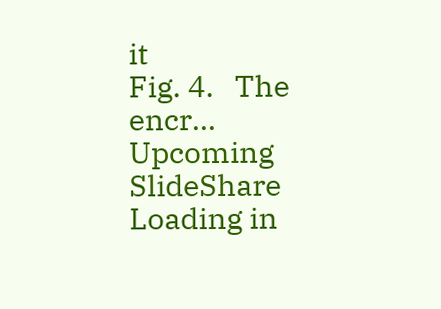it                                    Fig. 4.   The encr...
Upcoming SlideShare
Loading in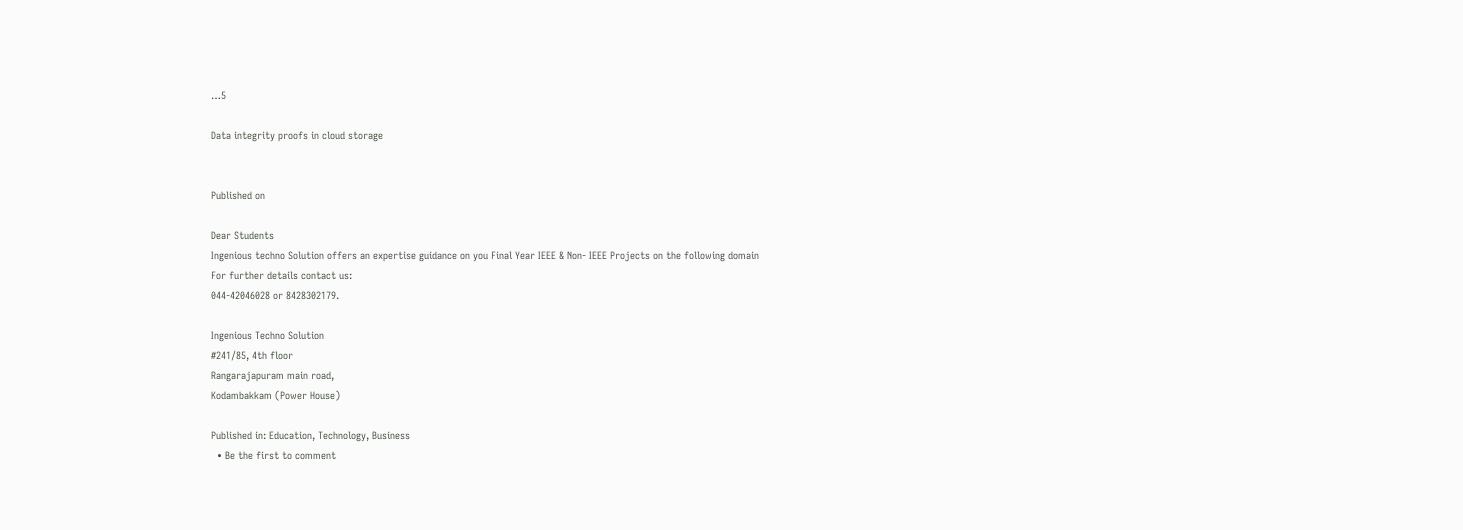…5

Data integrity proofs in cloud storage


Published on

Dear Students
Ingenious techno Solution offers an expertise guidance on you Final Year IEEE & Non- IEEE Projects on the following domain
For further details contact us:
044-42046028 or 8428302179.

Ingenious Techno Solution
#241/85, 4th floor
Rangarajapuram main road,
Kodambakkam (Power House)

Published in: Education, Technology, Business
  • Be the first to comment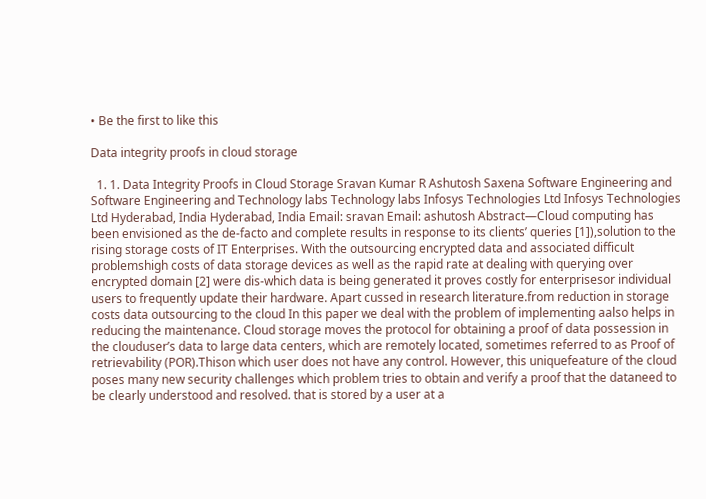• Be the first to like this

Data integrity proofs in cloud storage

  1. 1. Data Integrity Proofs in Cloud Storage Sravan Kumar R Ashutosh Saxena Software Engineering and Software Engineering and Technology labs Technology labs Infosys Technologies Ltd Infosys Technologies Ltd Hyderabad, India Hyderabad, India Email: sravan Email: ashutosh Abstract—Cloud computing has been envisioned as the de-facto and complete results in response to its clients’ queries [1]),solution to the rising storage costs of IT Enterprises. With the outsourcing encrypted data and associated difficult problemshigh costs of data storage devices as well as the rapid rate at dealing with querying over encrypted domain [2] were dis-which data is being generated it proves costly for enterprisesor individual users to frequently update their hardware. Apart cussed in research literature.from reduction in storage costs data outsourcing to the cloud In this paper we deal with the problem of implementing aalso helps in reducing the maintenance. Cloud storage moves the protocol for obtaining a proof of data possession in the clouduser’s data to large data centers, which are remotely located, sometimes referred to as Proof of retrievability (POR).Thison which user does not have any control. However, this uniquefeature of the cloud poses many new security challenges which problem tries to obtain and verify a proof that the dataneed to be clearly understood and resolved. that is stored by a user at a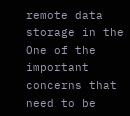remote data storage in the One of the important concerns that need to be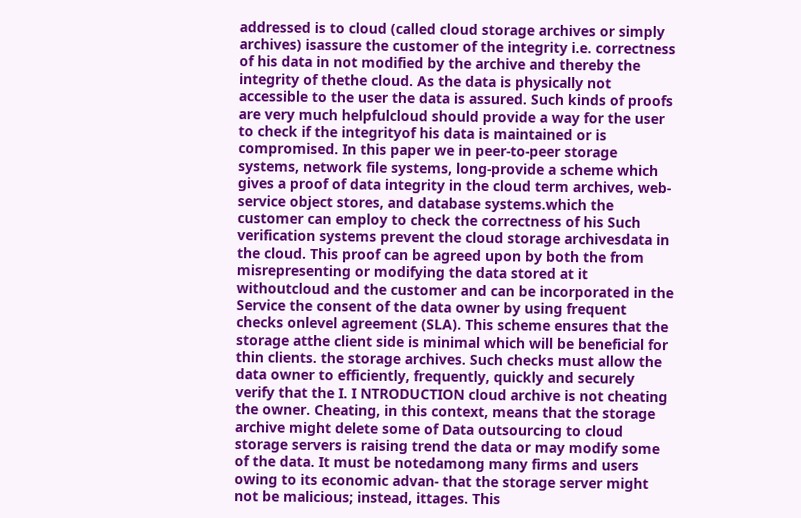addressed is to cloud (called cloud storage archives or simply archives) isassure the customer of the integrity i.e. correctness of his data in not modified by the archive and thereby the integrity of thethe cloud. As the data is physically not accessible to the user the data is assured. Such kinds of proofs are very much helpfulcloud should provide a way for the user to check if the integrityof his data is maintained or is compromised. In this paper we in peer-to-peer storage systems, network file systems, long-provide a scheme which gives a proof of data integrity in the cloud term archives, web-service object stores, and database systems.which the customer can employ to check the correctness of his Such verification systems prevent the cloud storage archivesdata in the cloud. This proof can be agreed upon by both the from misrepresenting or modifying the data stored at it withoutcloud and the customer and can be incorporated in the Service the consent of the data owner by using frequent checks onlevel agreement (SLA). This scheme ensures that the storage atthe client side is minimal which will be beneficial for thin clients. the storage archives. Such checks must allow the data owner to efficiently, frequently, quickly and securely verify that the I. I NTRODUCTION cloud archive is not cheating the owner. Cheating, in this context, means that the storage archive might delete some of Data outsourcing to cloud storage servers is raising trend the data or may modify some of the data. It must be notedamong many firms and users owing to its economic advan- that the storage server might not be malicious; instead, ittages. This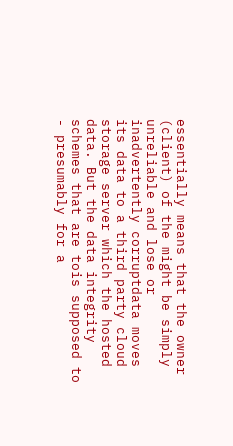essentially means that the owner (client) of the might be simply unreliable and lose or inadvertently corruptdata moves its data to a third party cloud storage server which the hosted data. But the data integrity schemes that are tois supposed to - presumably for a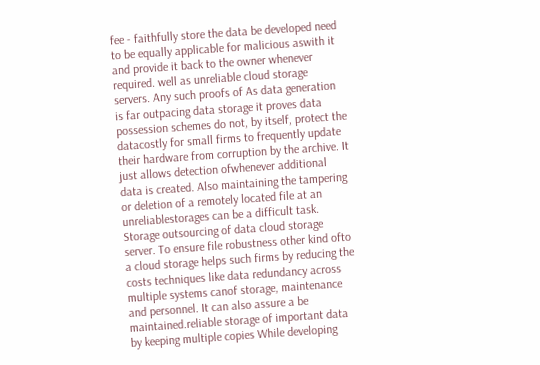fee - faithfully store the data be developed need to be equally applicable for malicious aswith it and provide it back to the owner whenever required. well as unreliable cloud storage servers. Any such proofs of As data generation is far outpacing data storage it proves data possession schemes do not, by itself, protect the datacostly for small firms to frequently update their hardware from corruption by the archive. It just allows detection ofwhenever additional data is created. Also maintaining the tampering or deletion of a remotely located file at an unreliablestorages can be a difficult task. Storage outsourcing of data cloud storage server. To ensure file robustness other kind ofto a cloud storage helps such firms by reducing the costs techniques like data redundancy across multiple systems canof storage, maintenance and personnel. It can also assure a be maintained.reliable storage of important data by keeping multiple copies While developing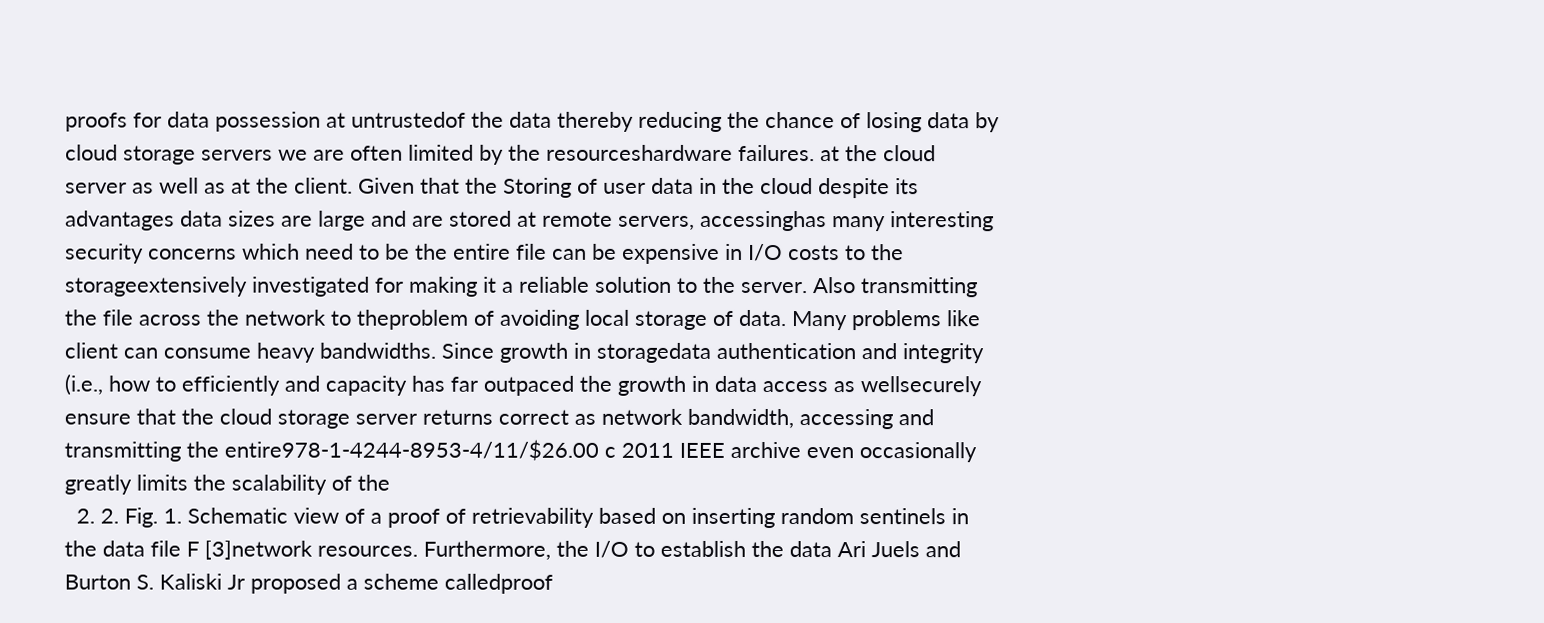proofs for data possession at untrustedof the data thereby reducing the chance of losing data by cloud storage servers we are often limited by the resourceshardware failures. at the cloud server as well as at the client. Given that the Storing of user data in the cloud despite its advantages data sizes are large and are stored at remote servers, accessinghas many interesting security concerns which need to be the entire file can be expensive in I/O costs to the storageextensively investigated for making it a reliable solution to the server. Also transmitting the file across the network to theproblem of avoiding local storage of data. Many problems like client can consume heavy bandwidths. Since growth in storagedata authentication and integrity (i.e., how to efficiently and capacity has far outpaced the growth in data access as wellsecurely ensure that the cloud storage server returns correct as network bandwidth, accessing and transmitting the entire978-1-4244-8953-4/11/$26.00 c 2011 IEEE archive even occasionally greatly limits the scalability of the
  2. 2. Fig. 1. Schematic view of a proof of retrievability based on inserting random sentinels in the data file F [3]network resources. Furthermore, the I/O to establish the data Ari Juels and Burton S. Kaliski Jr proposed a scheme calledproof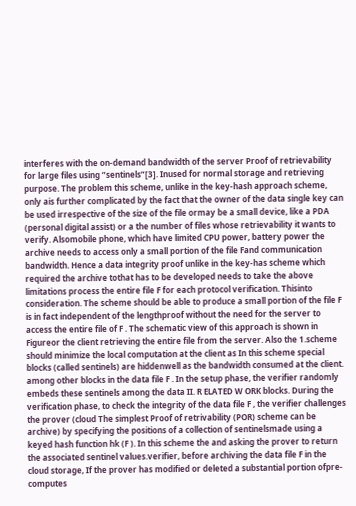interferes with the on-demand bandwidth of the server Proof of retrievability for large files using ”sentinels”[3]. Inused for normal storage and retrieving purpose. The problem this scheme, unlike in the key-hash approach scheme, only ais further complicated by the fact that the owner of the data single key can be used irrespective of the size of the file ormay be a small device, like a PDA (personal digital assist) or a the number of files whose retrievability it wants to verify. Alsomobile phone, which have limited CPU power, battery power the archive needs to access only a small portion of the file Fand communication bandwidth. Hence a data integrity proof unlike in the key-has scheme which required the archive tothat has to be developed needs to take the above limitations process the entire file F for each protocol verification. Thisinto consideration. The scheme should be able to produce a small portion of the file F is in fact independent of the lengthproof without the need for the server to access the entire file of F . The schematic view of this approach is shown in Figureor the client retrieving the entire file from the server. Also the 1.scheme should minimize the local computation at the client as In this scheme special blocks (called sentinels) are hiddenwell as the bandwidth consumed at the client. among other blocks in the data file F . In the setup phase, the verifier randomly embeds these sentinels among the data II. R ELATED W ORK blocks. During the verification phase, to check the integrity of the data file F , the verifier challenges the prover (cloud The simplest Proof of retrivability (POR) scheme can be archive) by specifying the positions of a collection of sentinelsmade using a keyed hash function hk (F ). In this scheme the and asking the prover to return the associated sentinel values.verifier, before archiving the data file F in the cloud storage, If the prover has modified or deleted a substantial portion ofpre-computes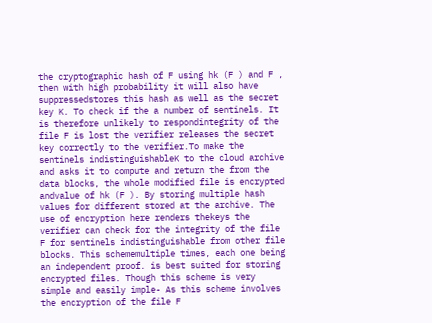the cryptographic hash of F using hk (F ) and F , then with high probability it will also have suppressedstores this hash as well as the secret key K. To check if the a number of sentinels. It is therefore unlikely to respondintegrity of the file F is lost the verifier releases the secret key correctly to the verifier.To make the sentinels indistinguishableK to the cloud archive and asks it to compute and return the from the data blocks, the whole modified file is encrypted andvalue of hk (F ). By storing multiple hash values for different stored at the archive. The use of encryption here renders thekeys the verifier can check for the integrity of the file F for sentinels indistinguishable from other file blocks. This schememultiple times, each one being an independent proof. is best suited for storing encrypted files. Though this scheme is very simple and easily imple- As this scheme involves the encryption of the file F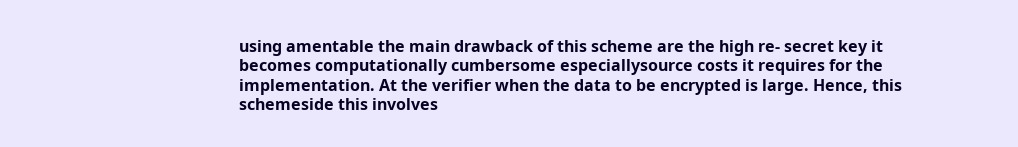using amentable the main drawback of this scheme are the high re- secret key it becomes computationally cumbersome especiallysource costs it requires for the implementation. At the verifier when the data to be encrypted is large. Hence, this schemeside this involves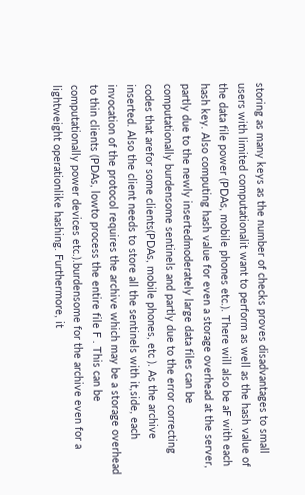storing as many keys as the number of checks proves disadvantages to small users with limited computationalit want to perform as well as the hash value of the data file power (PDAs, mobile phones etc.). There will also be aF with each hash key. Also computing hash value for even a storage overhead at the server, partly due to the newly insertedmoderately large data files can be computationally burdensome sentinels and partly due to the error correcting codes that arefor some clients(PDAs, mobile phones, etc ). As the archive inserted. Also the client needs to store all the sentinels with it,side, each invocation of the protocol requires the archive which may be a storage overhead to thin clients (PDAs, lowto process the entire file F . This can be computationally power devices etc.).burdensome for the archive even for a lightweight operationlike hashing. Furthermore, it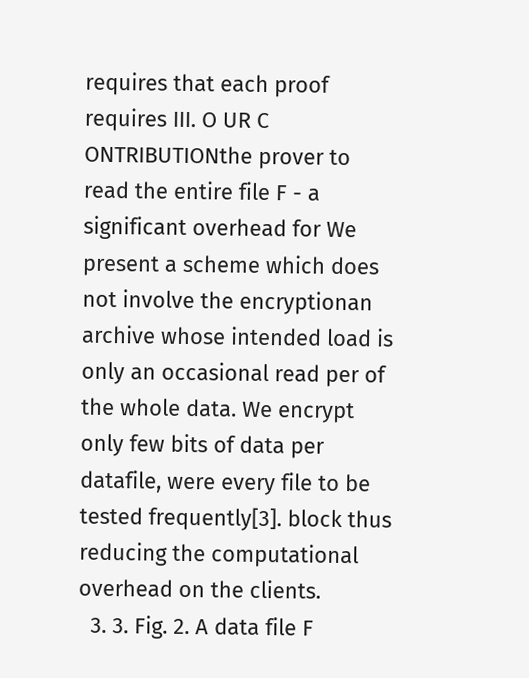requires that each proof requires III. O UR C ONTRIBUTIONthe prover to read the entire file F - a significant overhead for We present a scheme which does not involve the encryptionan archive whose intended load is only an occasional read per of the whole data. We encrypt only few bits of data per datafile, were every file to be tested frequently[3]. block thus reducing the computational overhead on the clients.
  3. 3. Fig. 2. A data file F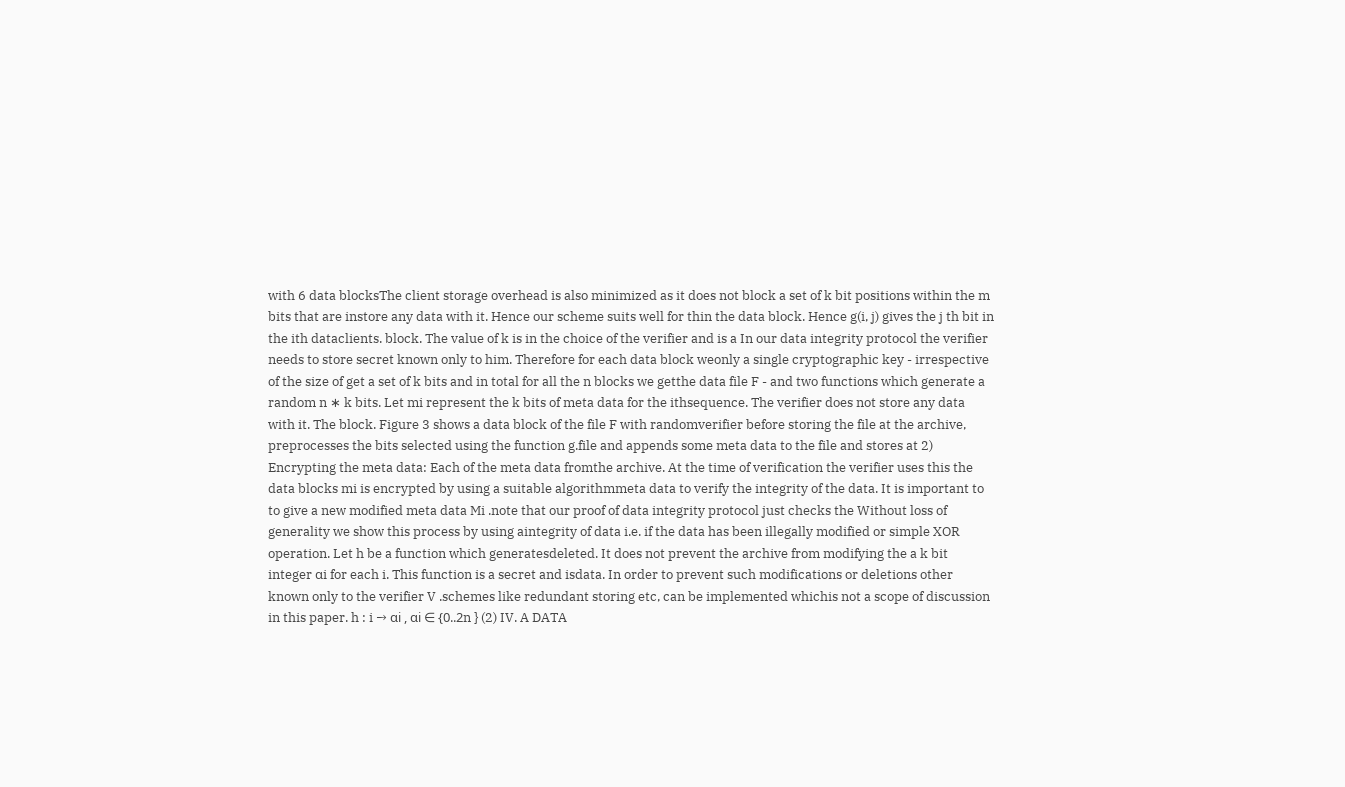with 6 data blocksThe client storage overhead is also minimized as it does not block a set of k bit positions within the m bits that are instore any data with it. Hence our scheme suits well for thin the data block. Hence g(i, j) gives the j th bit in the ith dataclients. block. The value of k is in the choice of the verifier and is a In our data integrity protocol the verifier needs to store secret known only to him. Therefore for each data block weonly a single cryptographic key - irrespective of the size of get a set of k bits and in total for all the n blocks we getthe data file F - and two functions which generate a random n ∗ k bits. Let mi represent the k bits of meta data for the ithsequence. The verifier does not store any data with it. The block. Figure 3 shows a data block of the file F with randomverifier before storing the file at the archive, preprocesses the bits selected using the function g.file and appends some meta data to the file and stores at 2) Encrypting the meta data: Each of the meta data fromthe archive. At the time of verification the verifier uses this the data blocks mi is encrypted by using a suitable algorithmmeta data to verify the integrity of the data. It is important to to give a new modified meta data Mi .note that our proof of data integrity protocol just checks the Without loss of generality we show this process by using aintegrity of data i.e. if the data has been illegally modified or simple XOR operation. Let h be a function which generatesdeleted. It does not prevent the archive from modifying the a k bit integer αi for each i. This function is a secret and isdata. In order to prevent such modifications or deletions other known only to the verifier V .schemes like redundant storing etc, can be implemented whichis not a scope of discussion in this paper. h : i → αi , αi ∈ {0..2n } (2) IV. A DATA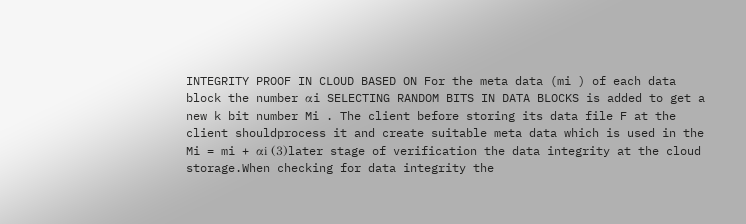INTEGRITY PROOF IN CLOUD BASED ON For the meta data (mi ) of each data block the number αi SELECTING RANDOM BITS IN DATA BLOCKS is added to get a new k bit number Mi . The client before storing its data file F at the client shouldprocess it and create suitable meta data which is used in the Mi = mi + αi (3)later stage of verification the data integrity at the cloud storage.When checking for data integrity the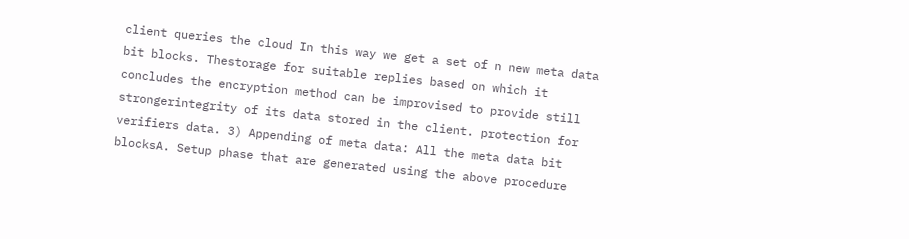client queries the cloud In this way we get a set of n new meta data bit blocks. Thestorage for suitable replies based on which it concludes the encryption method can be improvised to provide still strongerintegrity of its data stored in the client. protection for verifiers data. 3) Appending of meta data: All the meta data bit blocksA. Setup phase that are generated using the above procedure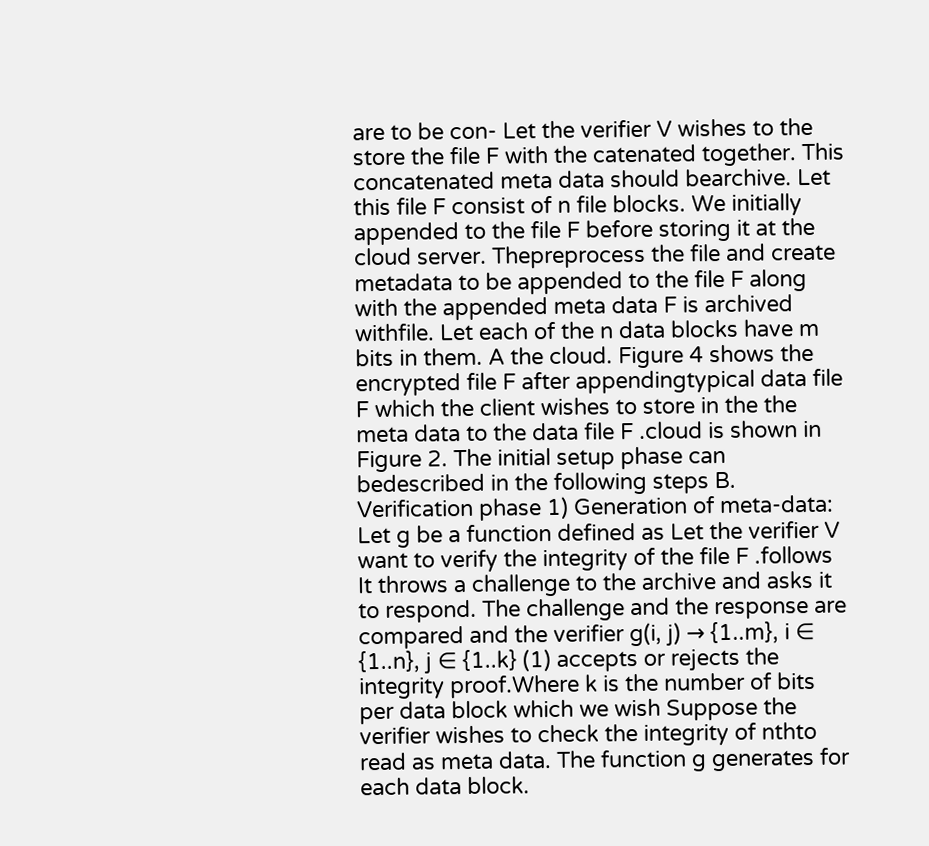are to be con- Let the verifier V wishes to the store the file F with the catenated together. This concatenated meta data should bearchive. Let this file F consist of n file blocks. We initially appended to the file F before storing it at the cloud server. Thepreprocess the file and create metadata to be appended to the file F along with the appended meta data F is archived withfile. Let each of the n data blocks have m bits in them. A the cloud. Figure 4 shows the encrypted file F after appendingtypical data file F which the client wishes to store in the the meta data to the data file F .cloud is shown in Figure 2. The initial setup phase can bedescribed in the following steps B. Verification phase 1) Generation of meta-data: Let g be a function defined as Let the verifier V want to verify the integrity of the file F .follows It throws a challenge to the archive and asks it to respond. The challenge and the response are compared and the verifier g(i, j) → {1..m}, i ∈ {1..n}, j ∈ {1..k} (1) accepts or rejects the integrity proof.Where k is the number of bits per data block which we wish Suppose the verifier wishes to check the integrity of nthto read as meta data. The function g generates for each data block.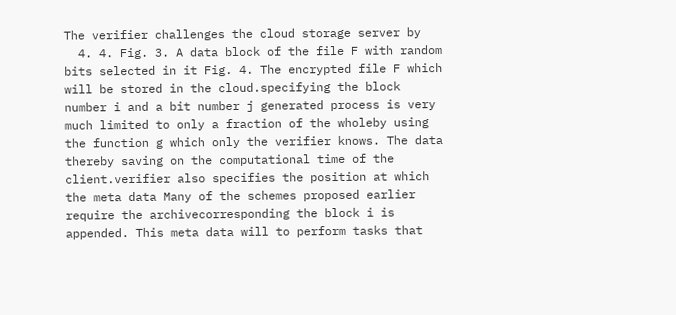The verifier challenges the cloud storage server by
  4. 4. Fig. 3. A data block of the file F with random bits selected in it Fig. 4. The encrypted file F which will be stored in the cloud.specifying the block number i and a bit number j generated process is very much limited to only a fraction of the wholeby using the function g which only the verifier knows. The data thereby saving on the computational time of the client.verifier also specifies the position at which the meta data Many of the schemes proposed earlier require the archivecorresponding the block i is appended. This meta data will to perform tasks that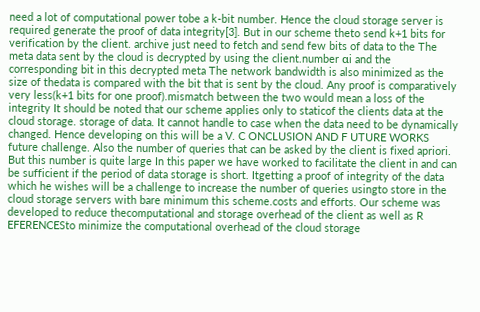need a lot of computational power tobe a k-bit number. Hence the cloud storage server is required generate the proof of data integrity[3]. But in our scheme theto send k+1 bits for verification by the client. archive just need to fetch and send few bits of data to the The meta data sent by the cloud is decrypted by using the client.number αi and the corresponding bit in this decrypted meta The network bandwidth is also minimized as the size of thedata is compared with the bit that is sent by the cloud. Any proof is comparatively very less(k+1 bits for one proof).mismatch between the two would mean a loss of the integrity It should be noted that our scheme applies only to staticof the clients data at the cloud storage. storage of data. It cannot handle to case when the data need to be dynamically changed. Hence developing on this will be a V. C ONCLUSION AND F UTURE WORKS future challenge. Also the number of queries that can be asked by the client is fixed apriori. But this number is quite large In this paper we have worked to facilitate the client in and can be sufficient if the period of data storage is short. Itgetting a proof of integrity of the data which he wishes will be a challenge to increase the number of queries usingto store in the cloud storage servers with bare minimum this scheme.costs and efforts. Our scheme was developed to reduce thecomputational and storage overhead of the client as well as R EFERENCESto minimize the computational overhead of the cloud storage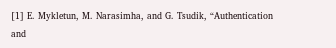[1] E. Mykletun, M. Narasimha, and G. Tsudik, “Authentication and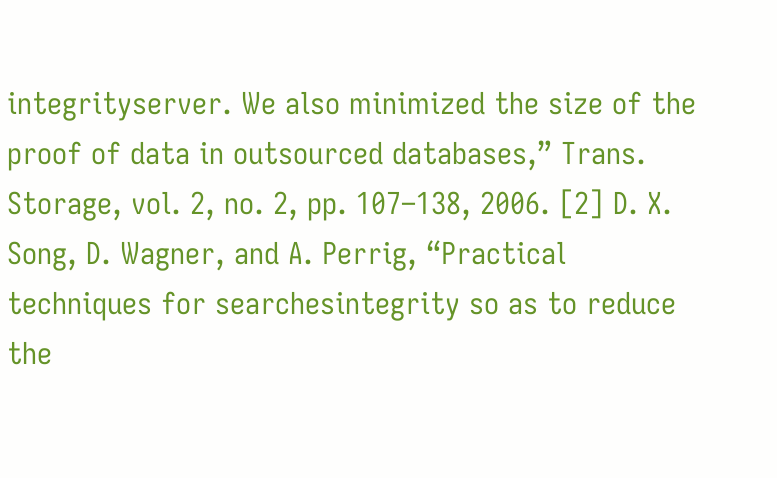integrityserver. We also minimized the size of the proof of data in outsourced databases,” Trans. Storage, vol. 2, no. 2, pp. 107–138, 2006. [2] D. X. Song, D. Wagner, and A. Perrig, “Practical techniques for searchesintegrity so as to reduce the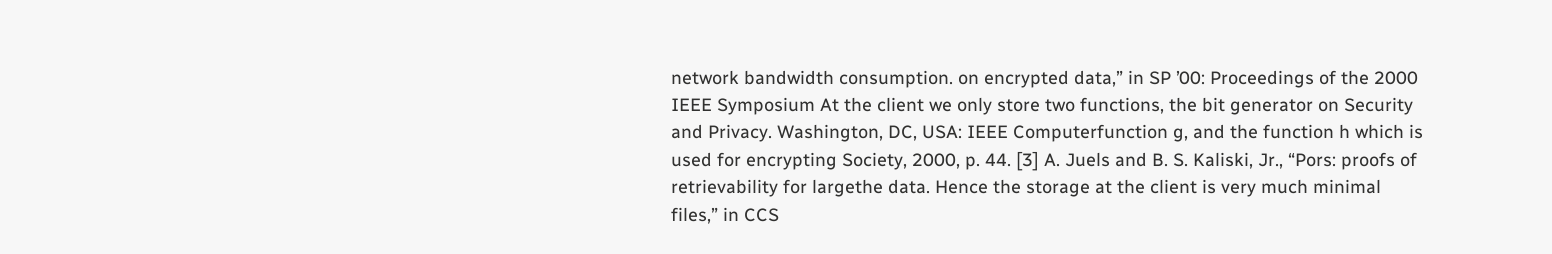network bandwidth consumption. on encrypted data,” in SP ’00: Proceedings of the 2000 IEEE Symposium At the client we only store two functions, the bit generator on Security and Privacy. Washington, DC, USA: IEEE Computerfunction g, and the function h which is used for encrypting Society, 2000, p. 44. [3] A. Juels and B. S. Kaliski, Jr., “Pors: proofs of retrievability for largethe data. Hence the storage at the client is very much minimal files,” in CCS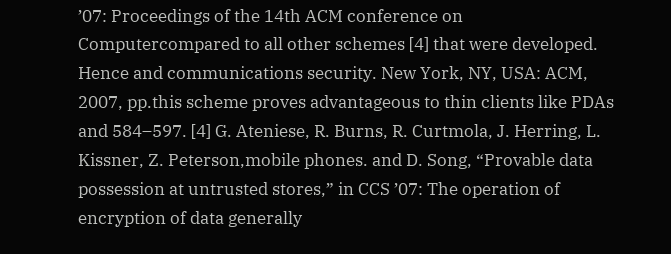’07: Proceedings of the 14th ACM conference on Computercompared to all other schemes [4] that were developed. Hence and communications security. New York, NY, USA: ACM, 2007, pp.this scheme proves advantageous to thin clients like PDAs and 584–597. [4] G. Ateniese, R. Burns, R. Curtmola, J. Herring, L. Kissner, Z. Peterson,mobile phones. and D. Song, “Provable data possession at untrusted stores,” in CCS ’07: The operation of encryption of data generally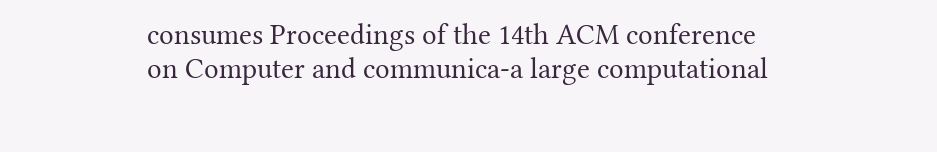consumes Proceedings of the 14th ACM conference on Computer and communica-a large computational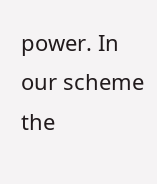power. In our scheme the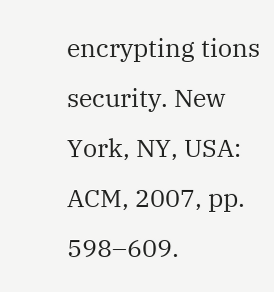encrypting tions security. New York, NY, USA: ACM, 2007, pp. 598–609.